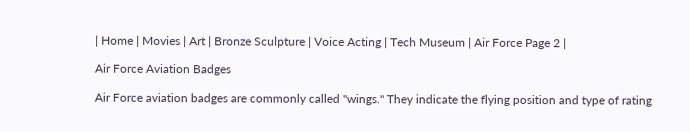| Home | Movies | Art | Bronze Sculpture | Voice Acting | Tech Museum | Air Force Page 2 |

Air Force Aviation Badges

Air Force aviation badges are commonly called "wings." They indicate the flying position and type of rating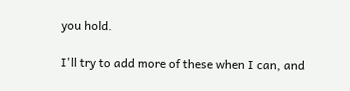you hold.

I'll try to add more of these when I can, and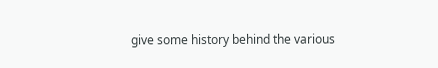give some history behind the various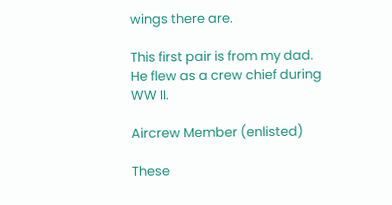wings there are.

This first pair is from my dad. He flew as a crew chief during WW II.

Aircrew Member (enlisted)

These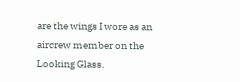are the wings I wore as an aircrew member on the Looking Glass.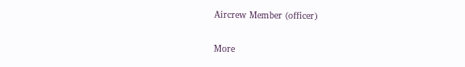Aircrew Member (officer)

More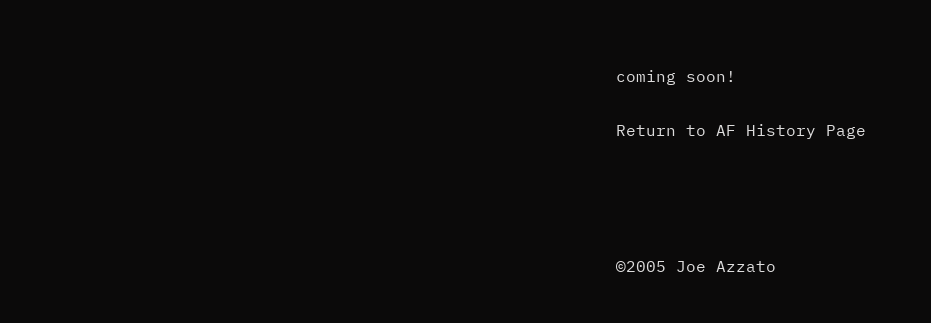coming soon!

Return to AF History Page




©2005 Joe Azzato